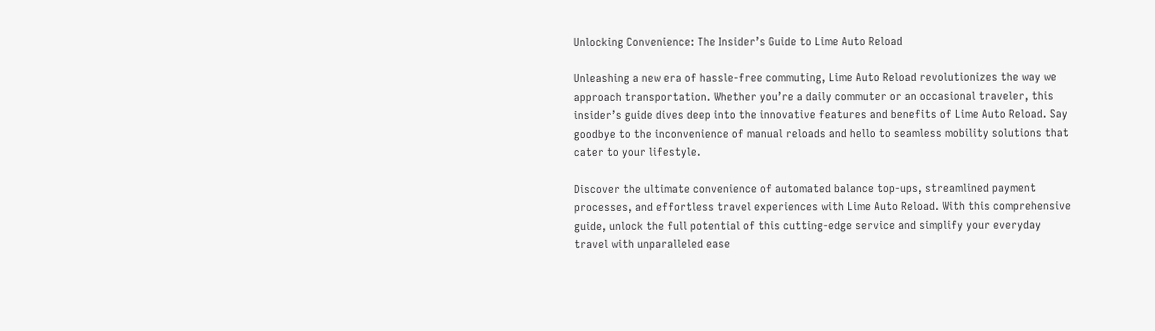Unlocking Convenience: The Insider’s Guide to Lime Auto Reload

Unleashing a new era of hassle-free commuting, Lime Auto Reload revolutionizes the way we approach transportation. Whether you’re a daily commuter or an occasional traveler, this insider’s guide dives deep into the innovative features and benefits of Lime Auto Reload. Say goodbye to the inconvenience of manual reloads and hello to seamless mobility solutions that cater to your lifestyle.

Discover the ultimate convenience of automated balance top-ups, streamlined payment processes, and effortless travel experiences with Lime Auto Reload. With this comprehensive guide, unlock the full potential of this cutting-edge service and simplify your everyday travel with unparalleled ease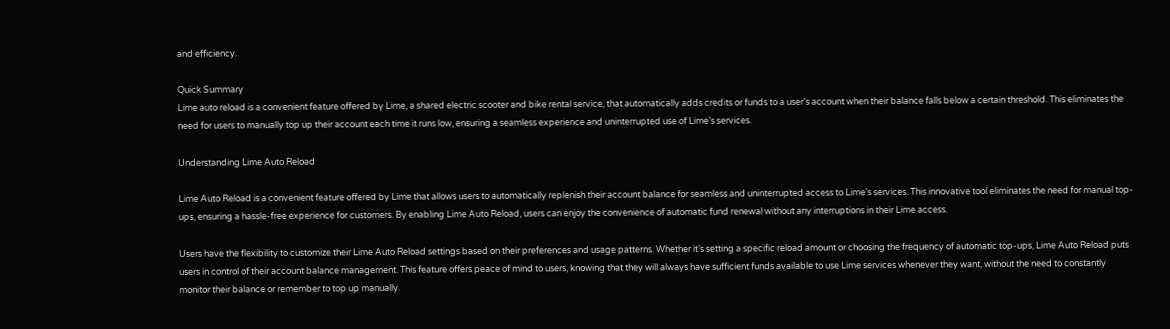and efficiency.

Quick Summary
Lime auto reload is a convenient feature offered by Lime, a shared electric scooter and bike rental service, that automatically adds credits or funds to a user’s account when their balance falls below a certain threshold. This eliminates the need for users to manually top up their account each time it runs low, ensuring a seamless experience and uninterrupted use of Lime’s services.

Understanding Lime Auto Reload

Lime Auto Reload is a convenient feature offered by Lime that allows users to automatically replenish their account balance for seamless and uninterrupted access to Lime’s services. This innovative tool eliminates the need for manual top-ups, ensuring a hassle-free experience for customers. By enabling Lime Auto Reload, users can enjoy the convenience of automatic fund renewal without any interruptions in their Lime access.

Users have the flexibility to customize their Lime Auto Reload settings based on their preferences and usage patterns. Whether it’s setting a specific reload amount or choosing the frequency of automatic top-ups, Lime Auto Reload puts users in control of their account balance management. This feature offers peace of mind to users, knowing that they will always have sufficient funds available to use Lime services whenever they want, without the need to constantly monitor their balance or remember to top up manually.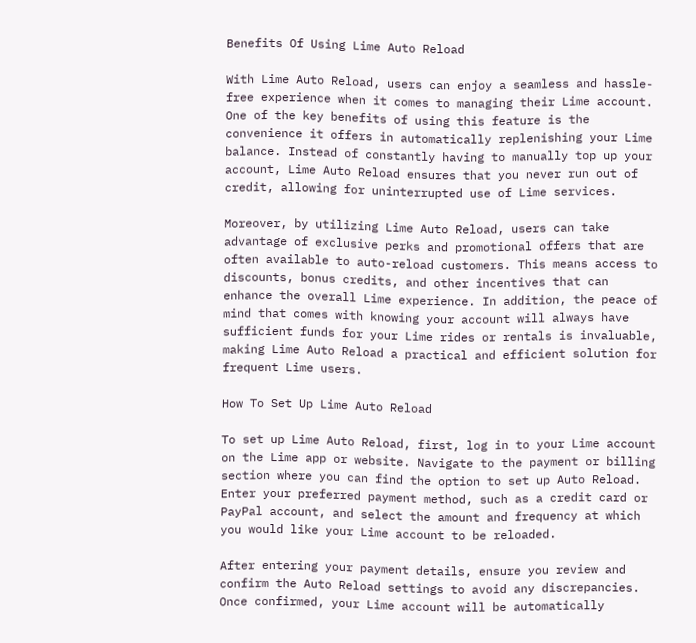Benefits Of Using Lime Auto Reload

With Lime Auto Reload, users can enjoy a seamless and hassle-free experience when it comes to managing their Lime account. One of the key benefits of using this feature is the convenience it offers in automatically replenishing your Lime balance. Instead of constantly having to manually top up your account, Lime Auto Reload ensures that you never run out of credit, allowing for uninterrupted use of Lime services.

Moreover, by utilizing Lime Auto Reload, users can take advantage of exclusive perks and promotional offers that are often available to auto-reload customers. This means access to discounts, bonus credits, and other incentives that can enhance the overall Lime experience. In addition, the peace of mind that comes with knowing your account will always have sufficient funds for your Lime rides or rentals is invaluable, making Lime Auto Reload a practical and efficient solution for frequent Lime users.

How To Set Up Lime Auto Reload

To set up Lime Auto Reload, first, log in to your Lime account on the Lime app or website. Navigate to the payment or billing section where you can find the option to set up Auto Reload. Enter your preferred payment method, such as a credit card or PayPal account, and select the amount and frequency at which you would like your Lime account to be reloaded.

After entering your payment details, ensure you review and confirm the Auto Reload settings to avoid any discrepancies. Once confirmed, your Lime account will be automatically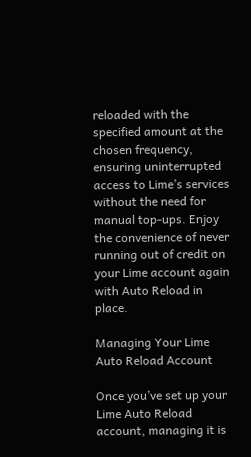reloaded with the specified amount at the chosen frequency, ensuring uninterrupted access to Lime’s services without the need for manual top-ups. Enjoy the convenience of never running out of credit on your Lime account again with Auto Reload in place.

Managing Your Lime Auto Reload Account

Once you’ve set up your Lime Auto Reload account, managing it is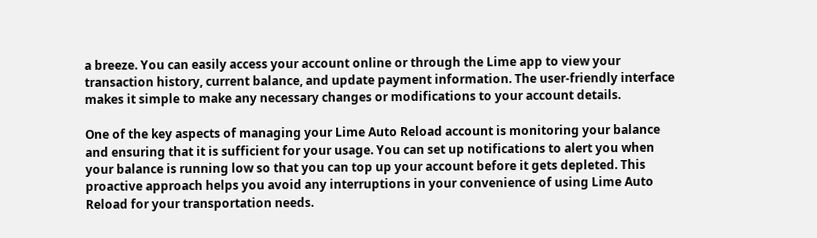a breeze. You can easily access your account online or through the Lime app to view your transaction history, current balance, and update payment information. The user-friendly interface makes it simple to make any necessary changes or modifications to your account details.

One of the key aspects of managing your Lime Auto Reload account is monitoring your balance and ensuring that it is sufficient for your usage. You can set up notifications to alert you when your balance is running low so that you can top up your account before it gets depleted. This proactive approach helps you avoid any interruptions in your convenience of using Lime Auto Reload for your transportation needs.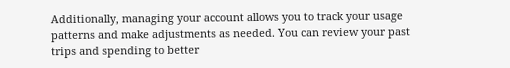Additionally, managing your account allows you to track your usage patterns and make adjustments as needed. You can review your past trips and spending to better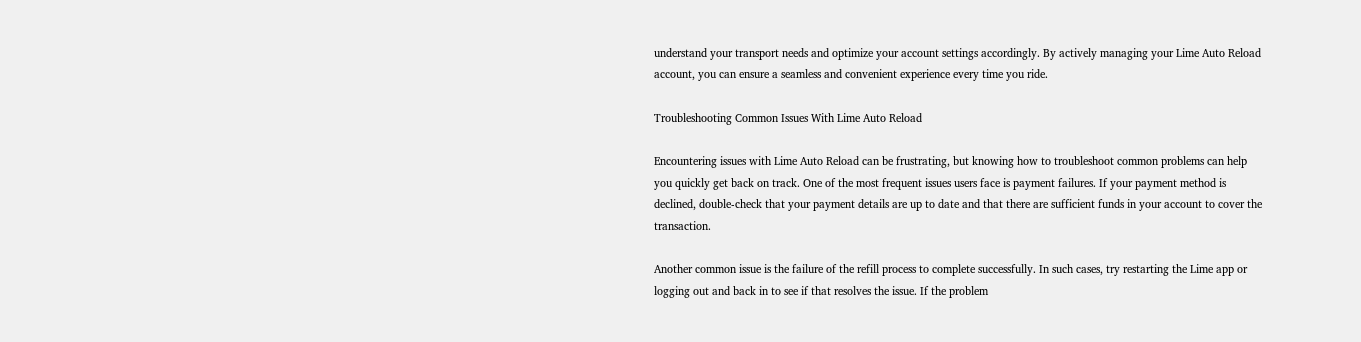understand your transport needs and optimize your account settings accordingly. By actively managing your Lime Auto Reload account, you can ensure a seamless and convenient experience every time you ride.

Troubleshooting Common Issues With Lime Auto Reload

Encountering issues with Lime Auto Reload can be frustrating, but knowing how to troubleshoot common problems can help you quickly get back on track. One of the most frequent issues users face is payment failures. If your payment method is declined, double-check that your payment details are up to date and that there are sufficient funds in your account to cover the transaction.

Another common issue is the failure of the refill process to complete successfully. In such cases, try restarting the Lime app or logging out and back in to see if that resolves the issue. If the problem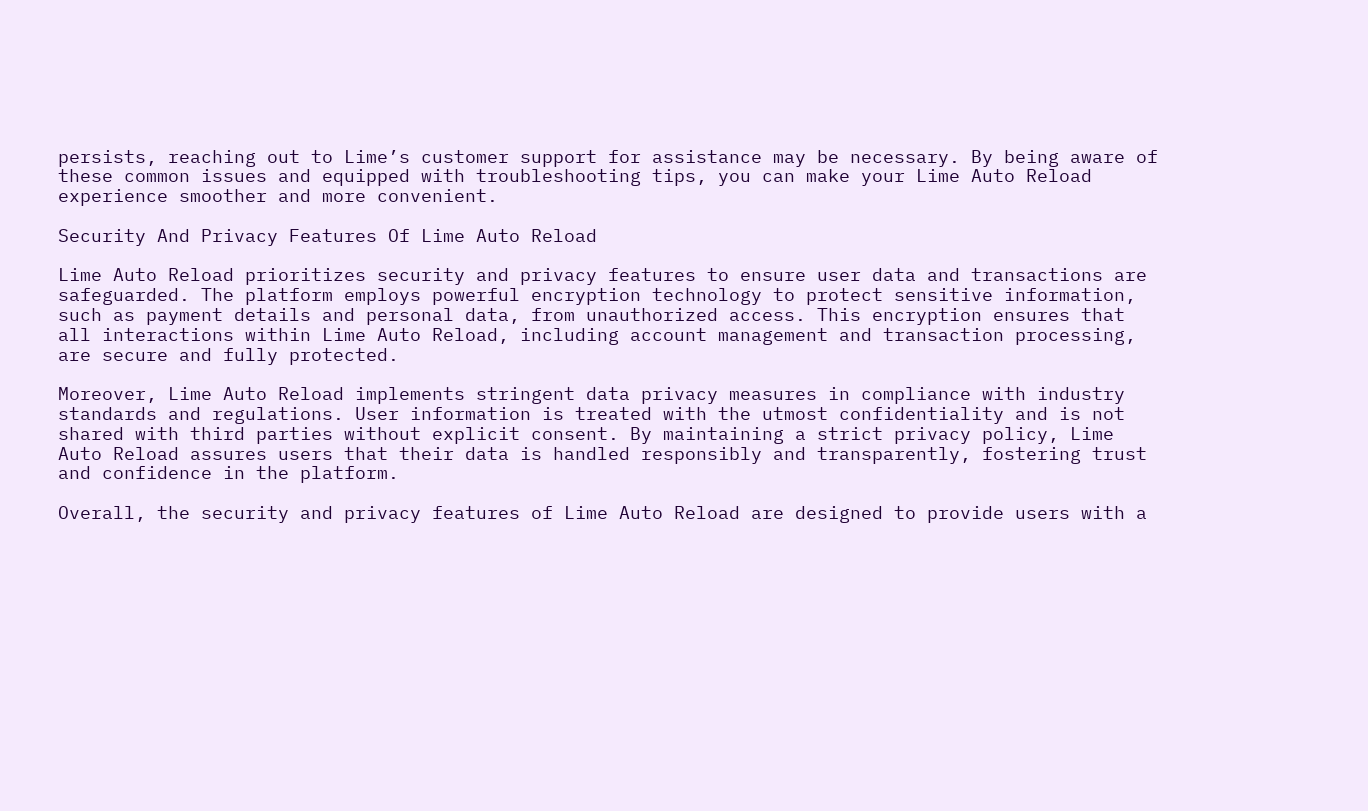persists, reaching out to Lime’s customer support for assistance may be necessary. By being aware of these common issues and equipped with troubleshooting tips, you can make your Lime Auto Reload experience smoother and more convenient.

Security And Privacy Features Of Lime Auto Reload

Lime Auto Reload prioritizes security and privacy features to ensure user data and transactions are safeguarded. The platform employs powerful encryption technology to protect sensitive information, such as payment details and personal data, from unauthorized access. This encryption ensures that all interactions within Lime Auto Reload, including account management and transaction processing, are secure and fully protected.

Moreover, Lime Auto Reload implements stringent data privacy measures in compliance with industry standards and regulations. User information is treated with the utmost confidentiality and is not shared with third parties without explicit consent. By maintaining a strict privacy policy, Lime Auto Reload assures users that their data is handled responsibly and transparently, fostering trust and confidence in the platform.

Overall, the security and privacy features of Lime Auto Reload are designed to provide users with a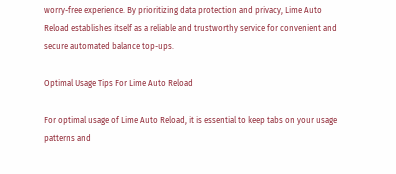worry-free experience. By prioritizing data protection and privacy, Lime Auto Reload establishes itself as a reliable and trustworthy service for convenient and secure automated balance top-ups.

Optimal Usage Tips For Lime Auto Reload

For optimal usage of Lime Auto Reload, it is essential to keep tabs on your usage patterns and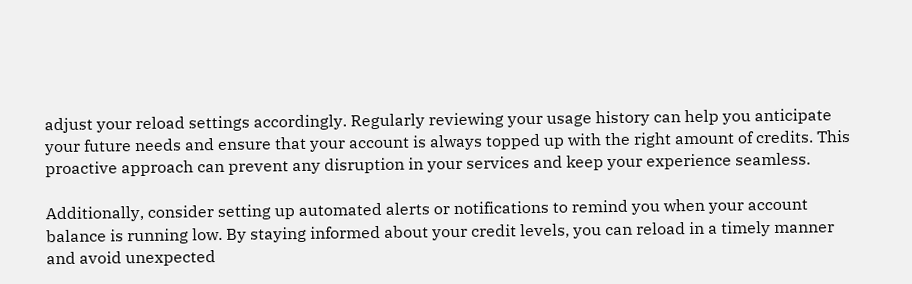adjust your reload settings accordingly. Regularly reviewing your usage history can help you anticipate your future needs and ensure that your account is always topped up with the right amount of credits. This proactive approach can prevent any disruption in your services and keep your experience seamless.

Additionally, consider setting up automated alerts or notifications to remind you when your account balance is running low. By staying informed about your credit levels, you can reload in a timely manner and avoid unexpected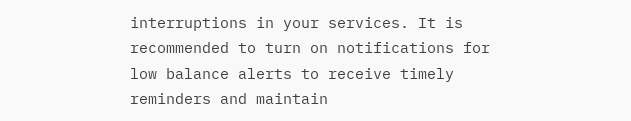interruptions in your services. It is recommended to turn on notifications for low balance alerts to receive timely reminders and maintain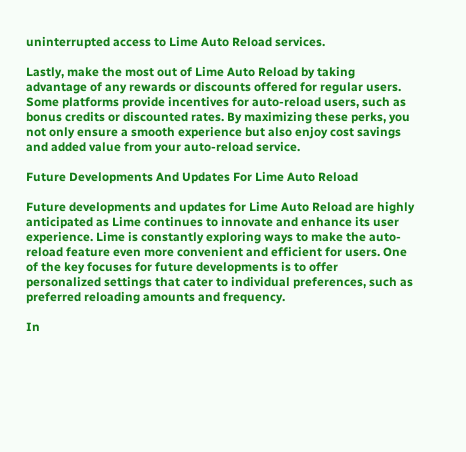uninterrupted access to Lime Auto Reload services.

Lastly, make the most out of Lime Auto Reload by taking advantage of any rewards or discounts offered for regular users. Some platforms provide incentives for auto-reload users, such as bonus credits or discounted rates. By maximizing these perks, you not only ensure a smooth experience but also enjoy cost savings and added value from your auto-reload service.

Future Developments And Updates For Lime Auto Reload

Future developments and updates for Lime Auto Reload are highly anticipated as Lime continues to innovate and enhance its user experience. Lime is constantly exploring ways to make the auto-reload feature even more convenient and efficient for users. One of the key focuses for future developments is to offer personalized settings that cater to individual preferences, such as preferred reloading amounts and frequency.

In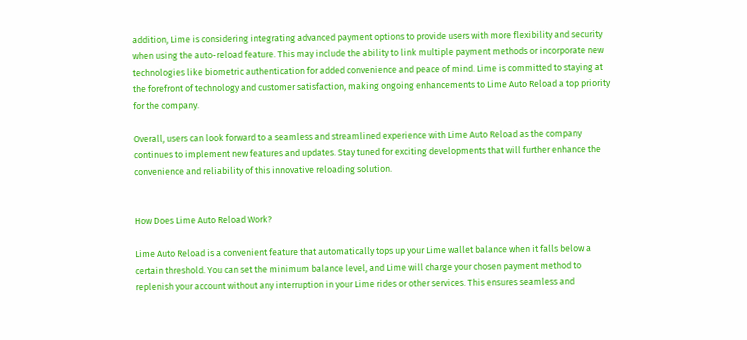addition, Lime is considering integrating advanced payment options to provide users with more flexibility and security when using the auto-reload feature. This may include the ability to link multiple payment methods or incorporate new technologies like biometric authentication for added convenience and peace of mind. Lime is committed to staying at the forefront of technology and customer satisfaction, making ongoing enhancements to Lime Auto Reload a top priority for the company.

Overall, users can look forward to a seamless and streamlined experience with Lime Auto Reload as the company continues to implement new features and updates. Stay tuned for exciting developments that will further enhance the convenience and reliability of this innovative reloading solution.


How Does Lime Auto Reload Work?

Lime Auto Reload is a convenient feature that automatically tops up your Lime wallet balance when it falls below a certain threshold. You can set the minimum balance level, and Lime will charge your chosen payment method to replenish your account without any interruption in your Lime rides or other services. This ensures seamless and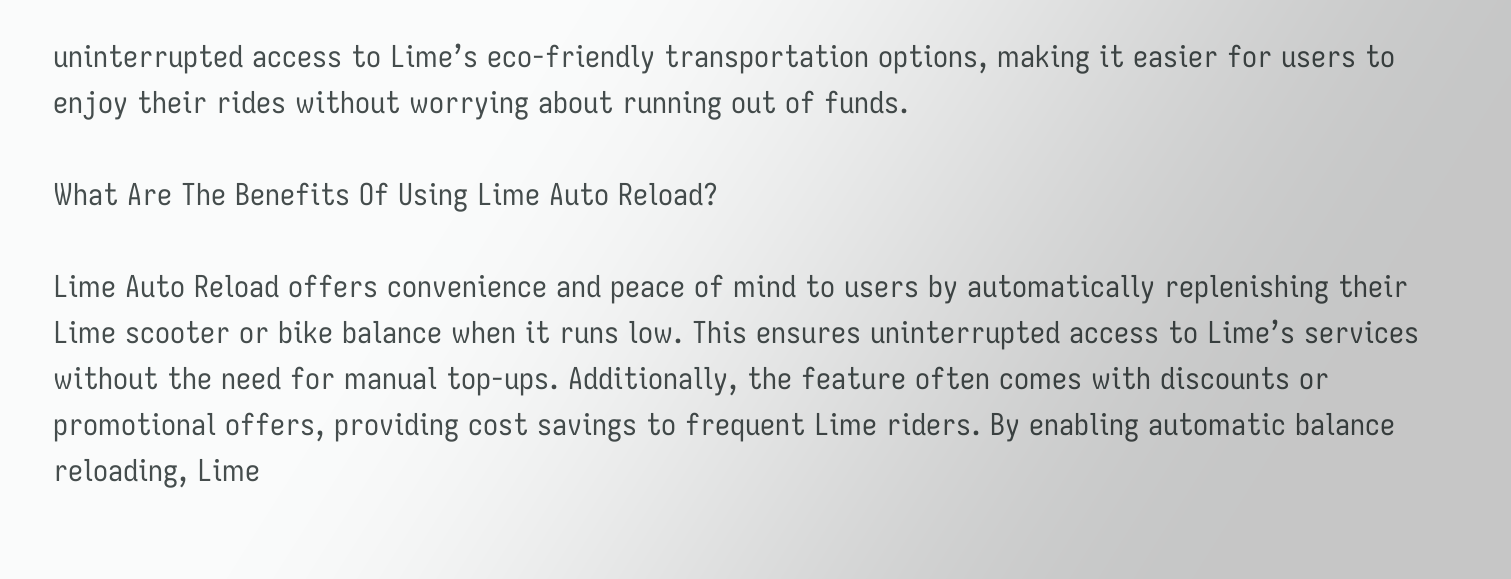uninterrupted access to Lime’s eco-friendly transportation options, making it easier for users to enjoy their rides without worrying about running out of funds.

What Are The Benefits Of Using Lime Auto Reload?

Lime Auto Reload offers convenience and peace of mind to users by automatically replenishing their Lime scooter or bike balance when it runs low. This ensures uninterrupted access to Lime’s services without the need for manual top-ups. Additionally, the feature often comes with discounts or promotional offers, providing cost savings to frequent Lime riders. By enabling automatic balance reloading, Lime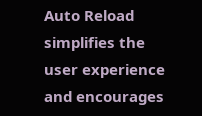Auto Reload simplifies the user experience and encourages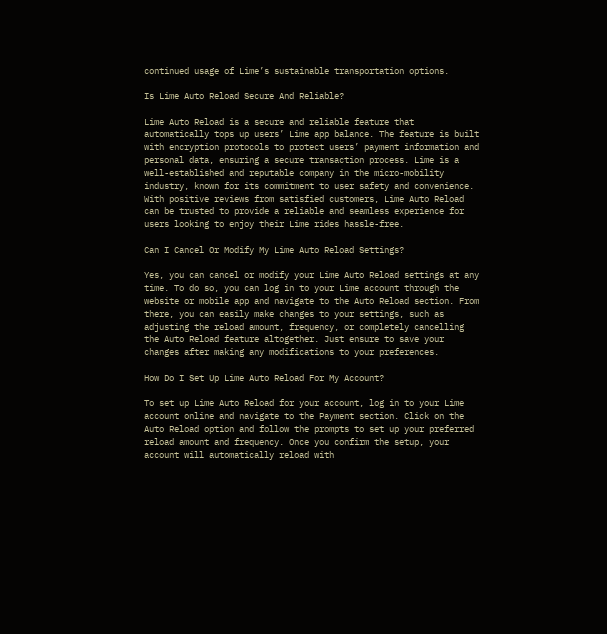continued usage of Lime’s sustainable transportation options.

Is Lime Auto Reload Secure And Reliable?

Lime Auto Reload is a secure and reliable feature that automatically tops up users’ Lime app balance. The feature is built with encryption protocols to protect users’ payment information and personal data, ensuring a secure transaction process. Lime is a well-established and reputable company in the micro-mobility industry, known for its commitment to user safety and convenience. With positive reviews from satisfied customers, Lime Auto Reload can be trusted to provide a reliable and seamless experience for users looking to enjoy their Lime rides hassle-free.

Can I Cancel Or Modify My Lime Auto Reload Settings?

Yes, you can cancel or modify your Lime Auto Reload settings at any time. To do so, you can log in to your Lime account through the website or mobile app and navigate to the Auto Reload section. From there, you can easily make changes to your settings, such as adjusting the reload amount, frequency, or completely cancelling the Auto Reload feature altogether. Just ensure to save your changes after making any modifications to your preferences.

How Do I Set Up Lime Auto Reload For My Account?

To set up Lime Auto Reload for your account, log in to your Lime account online and navigate to the Payment section. Click on the Auto Reload option and follow the prompts to set up your preferred reload amount and frequency. Once you confirm the setup, your account will automatically reload with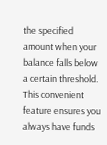the specified amount when your balance falls below a certain threshold. This convenient feature ensures you always have funds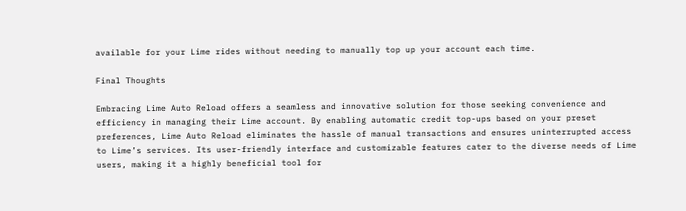available for your Lime rides without needing to manually top up your account each time.

Final Thoughts

Embracing Lime Auto Reload offers a seamless and innovative solution for those seeking convenience and efficiency in managing their Lime account. By enabling automatic credit top-ups based on your preset preferences, Lime Auto Reload eliminates the hassle of manual transactions and ensures uninterrupted access to Lime’s services. Its user-friendly interface and customizable features cater to the diverse needs of Lime users, making it a highly beneficial tool for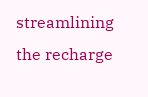streamlining the recharge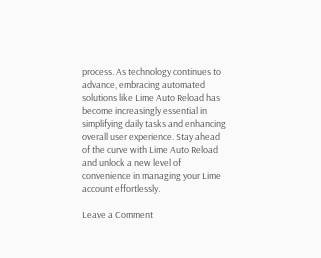process. As technology continues to advance, embracing automated solutions like Lime Auto Reload has become increasingly essential in simplifying daily tasks and enhancing overall user experience. Stay ahead of the curve with Lime Auto Reload and unlock a new level of convenience in managing your Lime account effortlessly.

Leave a Comment